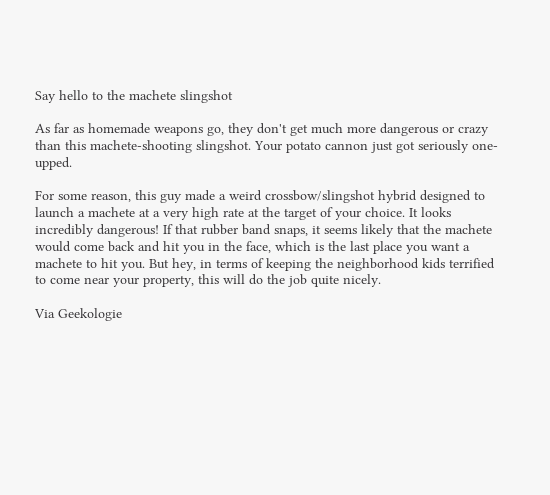Say hello to the machete slingshot

As far as homemade weapons go, they don't get much more dangerous or crazy than this machete-shooting slingshot. Your potato cannon just got seriously one-upped.

For some reason, this guy made a weird crossbow/slingshot hybrid designed to launch a machete at a very high rate at the target of your choice. It looks incredibly dangerous! If that rubber band snaps, it seems likely that the machete would come back and hit you in the face, which is the last place you want a machete to hit you. But hey, in terms of keeping the neighborhood kids terrified to come near your property, this will do the job quite nicely.

Via Geekologie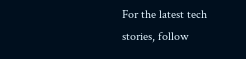For the latest tech stories, follow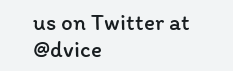us on Twitter at @dvice